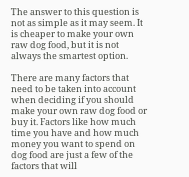The answer to this question is not as simple as it may seem. It is cheaper to make your own raw dog food, but it is not always the smartest option.

There are many factors that need to be taken into account when deciding if you should make your own raw dog food or buy it. Factors like how much time you have and how much money you want to spend on dog food are just a few of the factors that will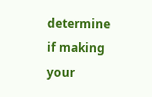determine if making your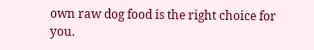own raw dog food is the right choice for you.